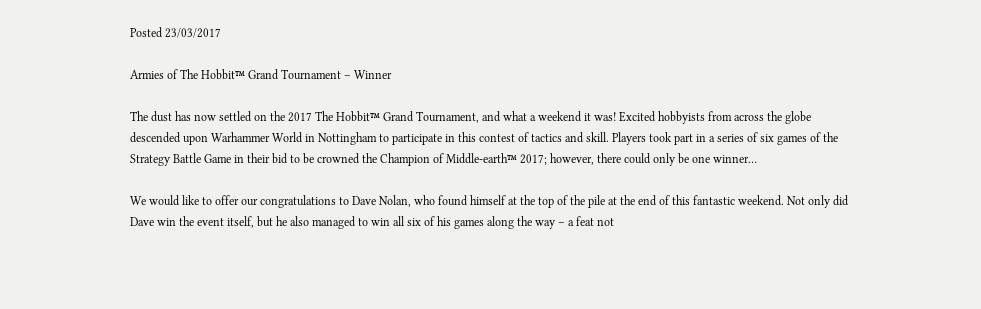Posted 23/03/2017

Armies of The Hobbit™ Grand Tournament – Winner

The dust has now settled on the 2017 The Hobbit™ Grand Tournament, and what a weekend it was! Excited hobbyists from across the globe descended upon Warhammer World in Nottingham to participate in this contest of tactics and skill. Players took part in a series of six games of the Strategy Battle Game in their bid to be crowned the Champion of Middle-earth™ 2017; however, there could only be one winner…

We would like to offer our congratulations to Dave Nolan, who found himself at the top of the pile at the end of this fantastic weekend. Not only did Dave win the event itself, but he also managed to win all six of his games along the way – a feat not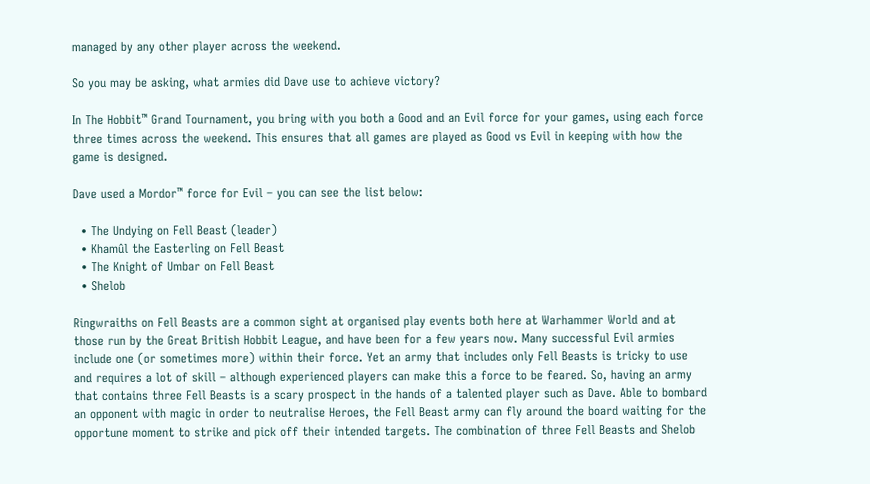managed by any other player across the weekend.

So you may be asking, what armies did Dave use to achieve victory?

In The Hobbit™ Grand Tournament, you bring with you both a Good and an Evil force for your games, using each force three times across the weekend. This ensures that all games are played as Good vs Evil in keeping with how the game is designed.

Dave used a Mordor™ force for Evil – you can see the list below:

  • The Undying on Fell Beast (leader)
  • Khamûl the Easterling on Fell Beast
  • The Knight of Umbar on Fell Beast
  • Shelob

Ringwraiths on Fell Beasts are a common sight at organised play events both here at Warhammer World and at those run by the Great British Hobbit League, and have been for a few years now. Many successful Evil armies include one (or sometimes more) within their force. Yet an army that includes only Fell Beasts is tricky to use and requires a lot of skill – although experienced players can make this a force to be feared. So, having an army that contains three Fell Beasts is a scary prospect in the hands of a talented player such as Dave. Able to bombard an opponent with magic in order to neutralise Heroes, the Fell Beast army can fly around the board waiting for the opportune moment to strike and pick off their intended targets. The combination of three Fell Beasts and Shelob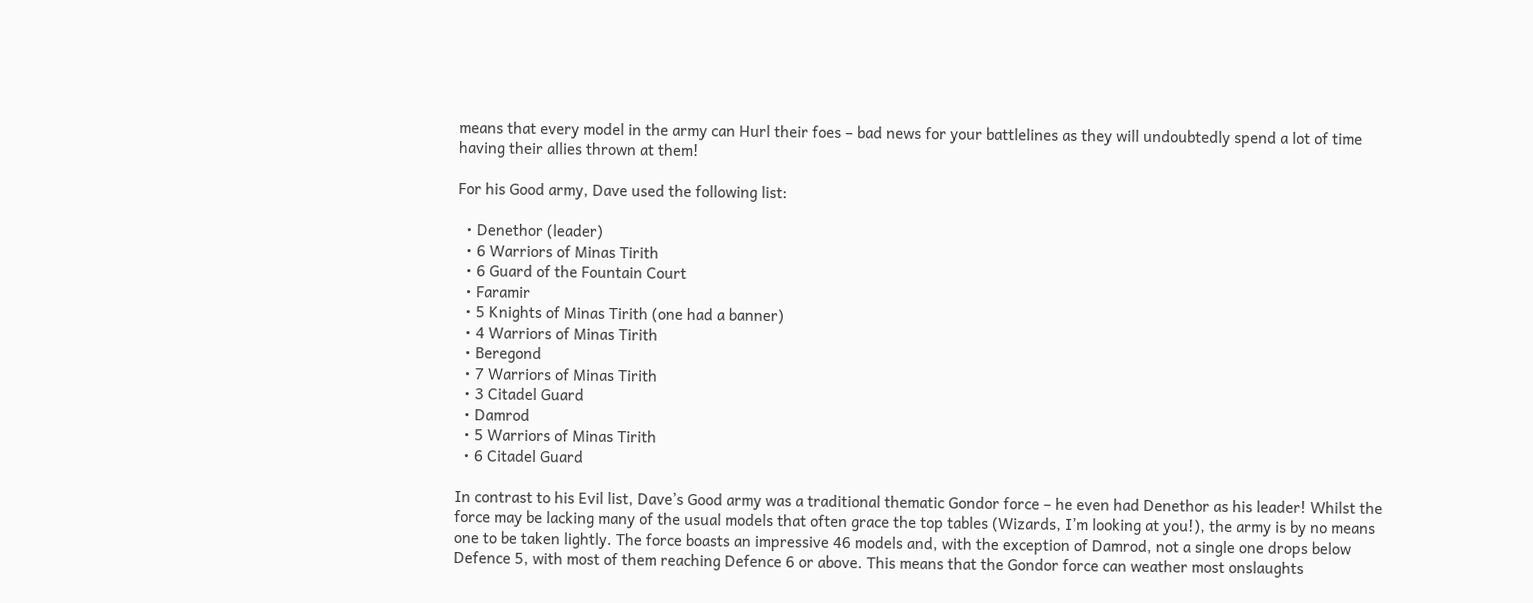means that every model in the army can Hurl their foes – bad news for your battlelines as they will undoubtedly spend a lot of time having their allies thrown at them!

For his Good army, Dave used the following list:

  • Denethor (leader)
  • 6 Warriors of Minas Tirith
  • 6 Guard of the Fountain Court
  • Faramir
  • 5 Knights of Minas Tirith (one had a banner)
  • 4 Warriors of Minas Tirith
  • Beregond
  • 7 Warriors of Minas Tirith
  • 3 Citadel Guard
  • Damrod
  • 5 Warriors of Minas Tirith
  • 6 Citadel Guard

In contrast to his Evil list, Dave’s Good army was a traditional thematic Gondor force – he even had Denethor as his leader! Whilst the force may be lacking many of the usual models that often grace the top tables (Wizards, I’m looking at you!), the army is by no means one to be taken lightly. The force boasts an impressive 46 models and, with the exception of Damrod, not a single one drops below Defence 5, with most of them reaching Defence 6 or above. This means that the Gondor force can weather most onslaughts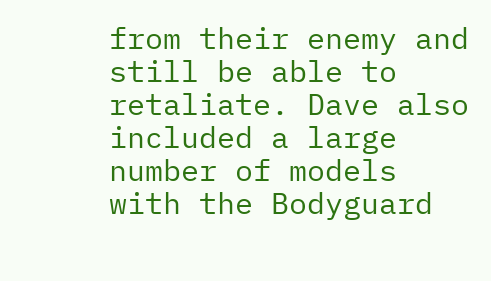from their enemy and still be able to retaliate. Dave also included a large number of models with the Bodyguard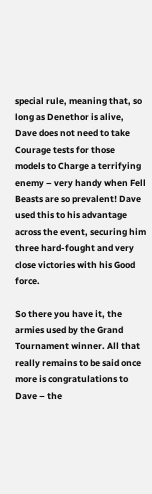special rule, meaning that, so long as Denethor is alive, Dave does not need to take Courage tests for those models to Charge a terrifying enemy – very handy when Fell Beasts are so prevalent! Dave used this to his advantage across the event, securing him three hard-fought and very close victories with his Good force.

So there you have it, the armies used by the Grand Tournament winner. All that really remains to be said once more is congratulations to Dave – the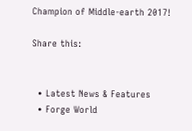Champion of Middle-earth 2017!

Share this:


  • Latest News & Features
  • Forge World